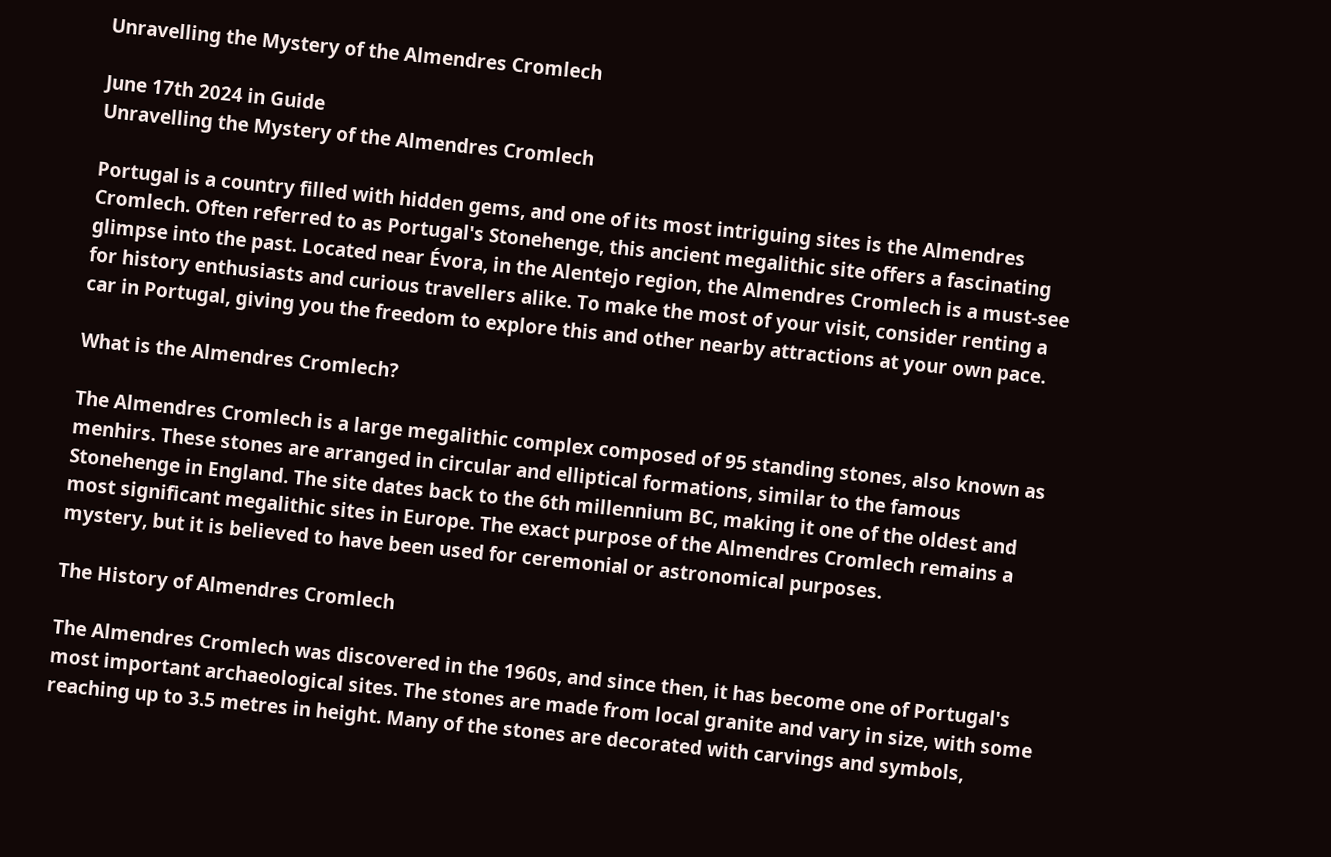Unravelling the Mystery of the Almendres Cromlech

June 17th 2024 in Guide
Unravelling the Mystery of the Almendres Cromlech

Portugal is a country filled with hidden gems, and one of its most intriguing sites is the Almendres Cromlech. Often referred to as Portugal's Stonehenge, this ancient megalithic site offers a fascinating glimpse into the past. Located near Évora, in the Alentejo region, the Almendres Cromlech is a must-see for history enthusiasts and curious travellers alike. To make the most of your visit, consider renting a car in Portugal, giving you the freedom to explore this and other nearby attractions at your own pace.

What is the Almendres Cromlech?

The Almendres Cromlech is a large megalithic complex composed of 95 standing stones, also known as menhirs. These stones are arranged in circular and elliptical formations, similar to the famous Stonehenge in England. The site dates back to the 6th millennium BC, making it one of the oldest and most significant megalithic sites in Europe. The exact purpose of the Almendres Cromlech remains a mystery, but it is believed to have been used for ceremonial or astronomical purposes.

The History of Almendres Cromlech

The Almendres Cromlech was discovered in the 1960s, and since then, it has become one of Portugal's most important archaeological sites. The stones are made from local granite and vary in size, with some reaching up to 3.5 metres in height. Many of the stones are decorated with carvings and symbols,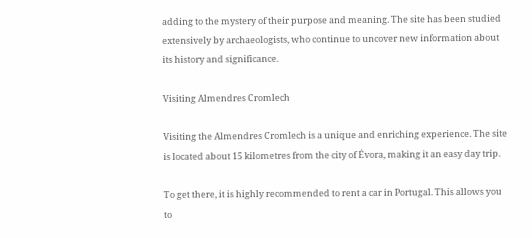adding to the mystery of their purpose and meaning. The site has been studied extensively by archaeologists, who continue to uncover new information about its history and significance.

Visiting Almendres Cromlech

Visiting the Almendres Cromlech is a unique and enriching experience. The site is located about 15 kilometres from the city of Évora, making it an easy day trip.

To get there, it is highly recommended to rent a car in Portugal. This allows you to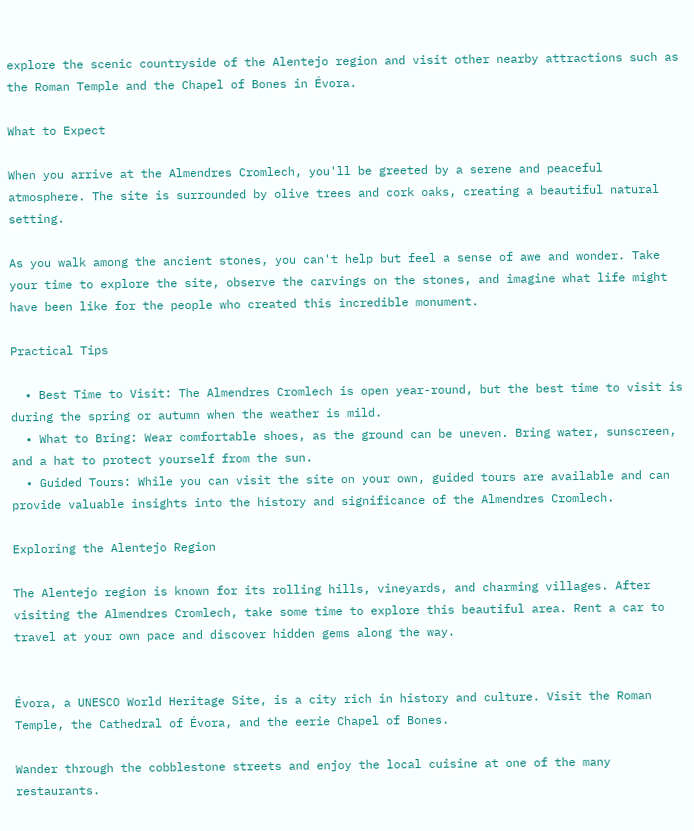explore the scenic countryside of the Alentejo region and visit other nearby attractions such as the Roman Temple and the Chapel of Bones in Évora.

What to Expect

When you arrive at the Almendres Cromlech, you'll be greeted by a serene and peaceful atmosphere. The site is surrounded by olive trees and cork oaks, creating a beautiful natural setting.

As you walk among the ancient stones, you can't help but feel a sense of awe and wonder. Take your time to explore the site, observe the carvings on the stones, and imagine what life might have been like for the people who created this incredible monument.

Practical Tips

  • Best Time to Visit: The Almendres Cromlech is open year-round, but the best time to visit is during the spring or autumn when the weather is mild.
  • What to Bring: Wear comfortable shoes, as the ground can be uneven. Bring water, sunscreen, and a hat to protect yourself from the sun.
  • Guided Tours: While you can visit the site on your own, guided tours are available and can provide valuable insights into the history and significance of the Almendres Cromlech.

Exploring the Alentejo Region

The Alentejo region is known for its rolling hills, vineyards, and charming villages. After visiting the Almendres Cromlech, take some time to explore this beautiful area. Rent a car to travel at your own pace and discover hidden gems along the way.


Évora, a UNESCO World Heritage Site, is a city rich in history and culture. Visit the Roman Temple, the Cathedral of Évora, and the eerie Chapel of Bones.

Wander through the cobblestone streets and enjoy the local cuisine at one of the many restaurants.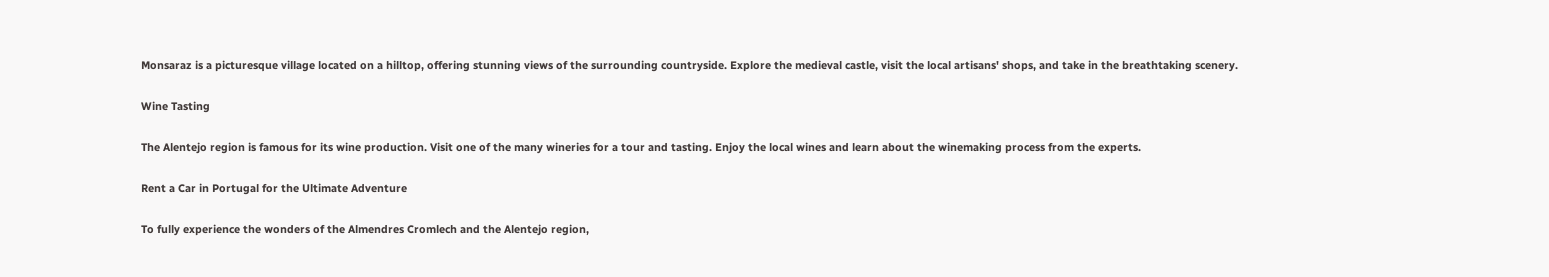Monsaraz is a picturesque village located on a hilltop, offering stunning views of the surrounding countryside. Explore the medieval castle, visit the local artisans' shops, and take in the breathtaking scenery.

Wine Tasting

The Alentejo region is famous for its wine production. Visit one of the many wineries for a tour and tasting. Enjoy the local wines and learn about the winemaking process from the experts.

Rent a Car in Portugal for the Ultimate Adventure

To fully experience the wonders of the Almendres Cromlech and the Alentejo region,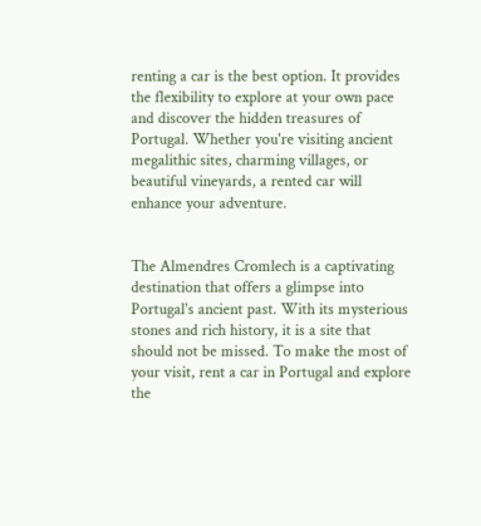renting a car is the best option. It provides the flexibility to explore at your own pace and discover the hidden treasures of Portugal. Whether you're visiting ancient megalithic sites, charming villages, or beautiful vineyards, a rented car will enhance your adventure.


The Almendres Cromlech is a captivating destination that offers a glimpse into Portugal's ancient past. With its mysterious stones and rich history, it is a site that should not be missed. To make the most of your visit, rent a car in Portugal and explore the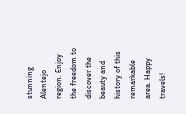stunning Alentejo region. Enjoy the freedom to discover the beauty and history of this remarkable area. Happy travels!